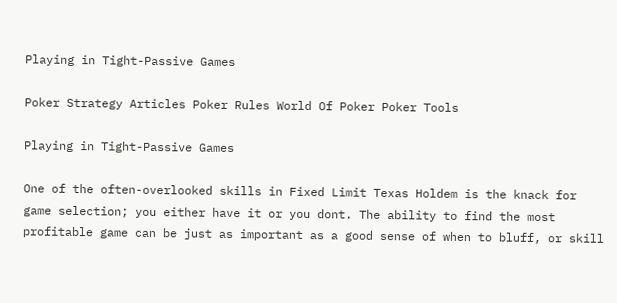Playing in Tight-Passive Games

Poker Strategy Articles Poker Rules World Of Poker Poker Tools

Playing in Tight-Passive Games

One of the often-overlooked skills in Fixed Limit Texas Holdem is the knack for game selection; you either have it or you dont. The ability to find the most profitable game can be just as important as a good sense of when to bluff, or skill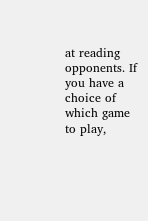at reading opponents. If you have a choice of which game to play,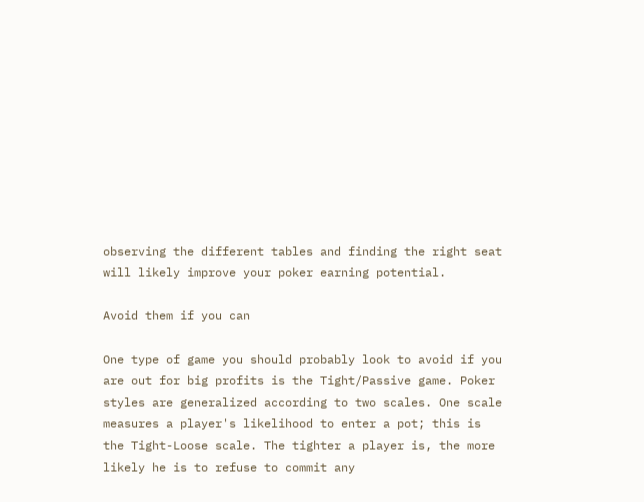observing the different tables and finding the right seat will likely improve your poker earning potential.

Avoid them if you can

One type of game you should probably look to avoid if you are out for big profits is the Tight/Passive game. Poker styles are generalized according to two scales. One scale measures a player's likelihood to enter a pot; this is the Tight-Loose scale. The tighter a player is, the more likely he is to refuse to commit any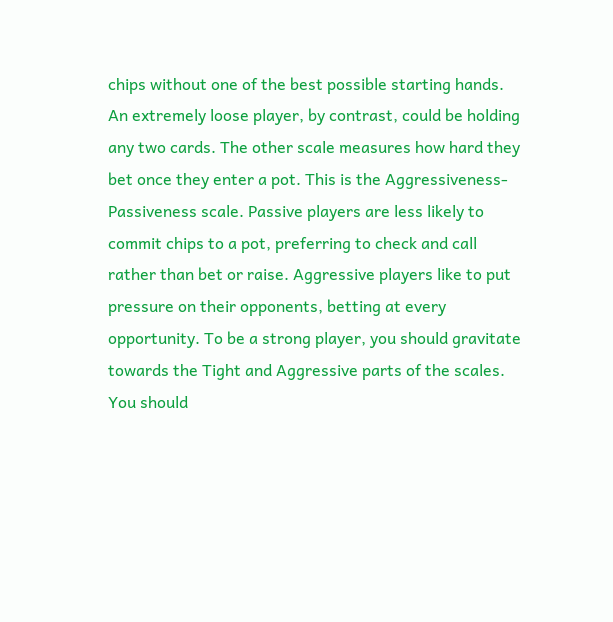chips without one of the best possible starting hands. An extremely loose player, by contrast, could be holding any two cards. The other scale measures how hard they bet once they enter a pot. This is the Aggressiveness-Passiveness scale. Passive players are less likely to commit chips to a pot, preferring to check and call rather than bet or raise. Aggressive players like to put pressure on their opponents, betting at every opportunity. To be a strong player, you should gravitate towards the Tight and Aggressive parts of the scales.
You should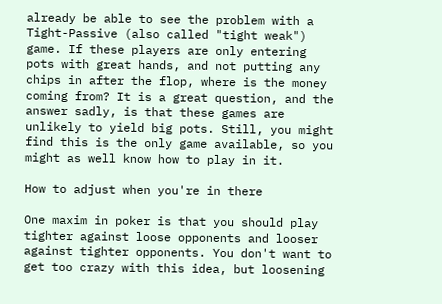already be able to see the problem with a Tight-Passive (also called "tight weak") game. If these players are only entering pots with great hands, and not putting any chips in after the flop, where is the money coming from? It is a great question, and the answer sadly, is that these games are unlikely to yield big pots. Still, you might find this is the only game available, so you might as well know how to play in it.

How to adjust when you're in there

One maxim in poker is that you should play tighter against loose opponents and looser against tighter opponents. You don't want to get too crazy with this idea, but loosening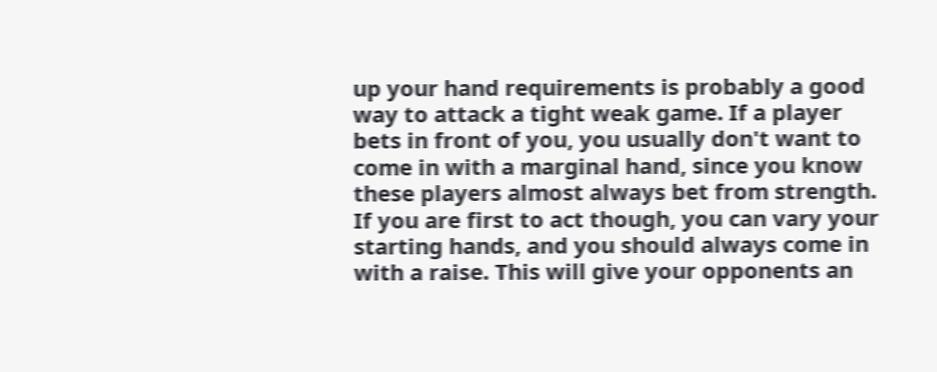up your hand requirements is probably a good way to attack a tight weak game. If a player bets in front of you, you usually don't want to come in with a marginal hand, since you know these players almost always bet from strength. If you are first to act though, you can vary your starting hands, and you should always come in with a raise. This will give your opponents an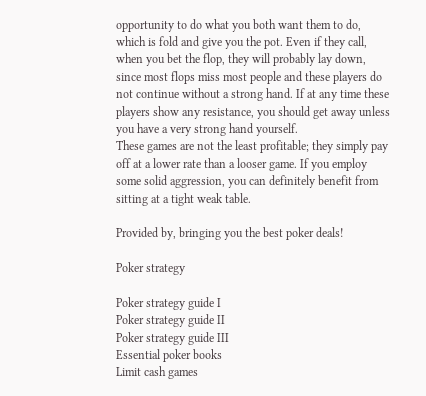opportunity to do what you both want them to do, which is fold and give you the pot. Even if they call, when you bet the flop, they will probably lay down, since most flops miss most people and these players do not continue without a strong hand. If at any time these players show any resistance, you should get away unless you have a very strong hand yourself.
These games are not the least profitable; they simply pay off at a lower rate than a looser game. If you employ some solid aggression, you can definitely benefit from sitting at a tight weak table.

Provided by, bringing you the best poker deals!

Poker strategy

Poker strategy guide I
Poker strategy guide II
Poker strategy guide III
Essential poker books
Limit cash games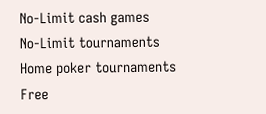No-Limit cash games
No-Limit tournaments
Home poker tournaments
Free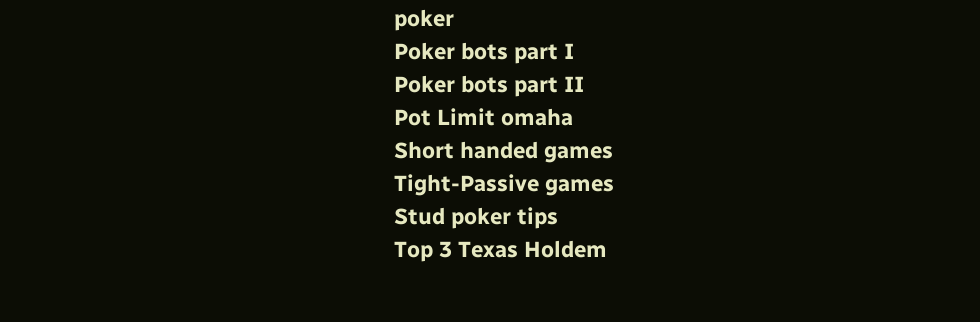poker
Poker bots part I
Poker bots part II
Pot Limit omaha
Short handed games
Tight-Passive games
Stud poker tips
Top 3 Texas Holdem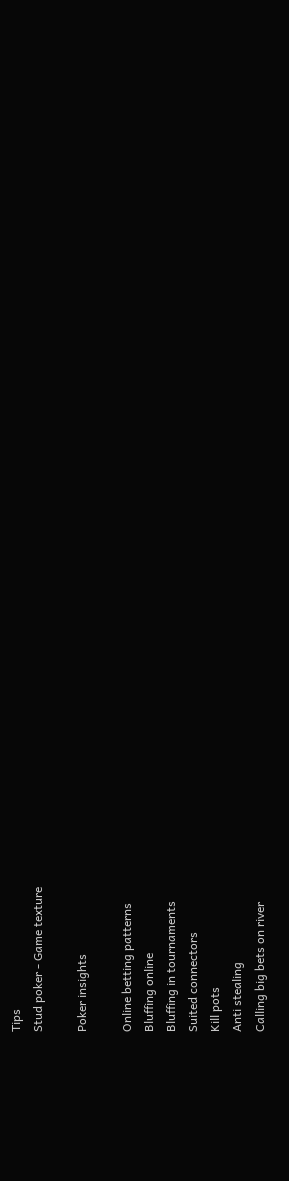Tips
Stud poker - Game texture

Poker insights

Online betting patterns
Bluffing online
Bluffing in tournaments
Suited connectors
Kill pots
Anti stealing
Calling big bets on river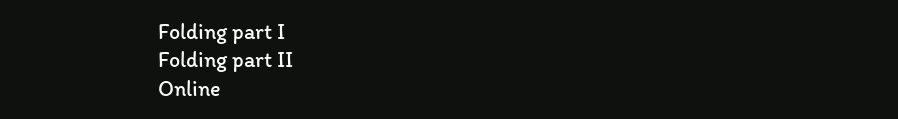Folding part I
Folding part II
Online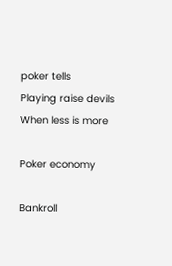poker tells
Playing raise devils
When less is more

Poker economy

Bankroll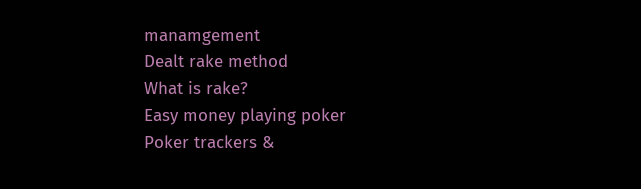manamgement
Dealt rake method
What is rake?
Easy money playing poker
Poker trackers &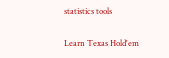statistics tools

Learn Texas Hold'em